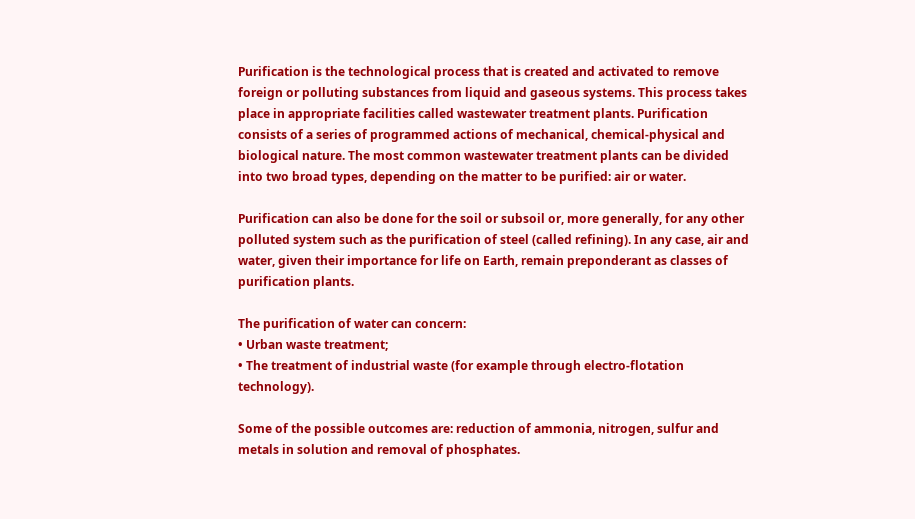Purification is the technological process that is created and activated to remove foreign or polluting substances from liquid and gaseous systems. This process takes place in appropriate facilities called wastewater treatment plants. Purification consists of a series of programmed actions of mechanical, chemical-physical and biological nature. The most common wastewater treatment plants can be divided into two broad types, depending on the matter to be purified: air or water.

Purification can also be done for the soil or subsoil or, more generally, for any other polluted system such as the purification of steel (called refining). In any case, air and water, given their importance for life on Earth, remain preponderant as classes of purification plants.

The purification of water can concern:
• Urban waste treatment;
• The treatment of industrial waste (for example through electro-flotation technology).

Some of the possible outcomes are: reduction of ammonia, nitrogen, sulfur and metals in solution and removal of phosphates.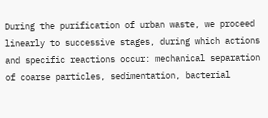During the purification of urban waste, we proceed linearly to successive stages, during which actions and specific reactions occur: mechanical separation of coarse particles, sedimentation, bacterial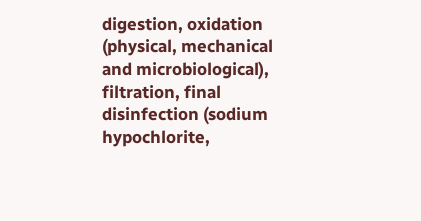digestion, oxidation (physical, mechanical and microbiological), filtration, final disinfection (sodium hypochlorite,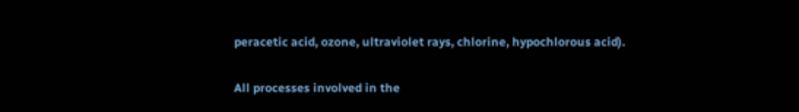peracetic acid, ozone, ultraviolet rays, chlorine, hypochlorous acid).

All processes involved in the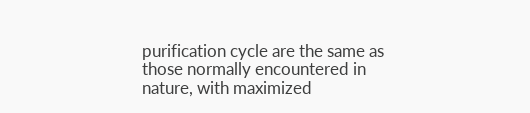purification cycle are the same as those normally encountered in nature, with maximized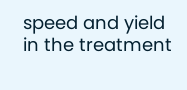speed and yield in the treatment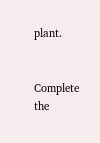plant.


Complete the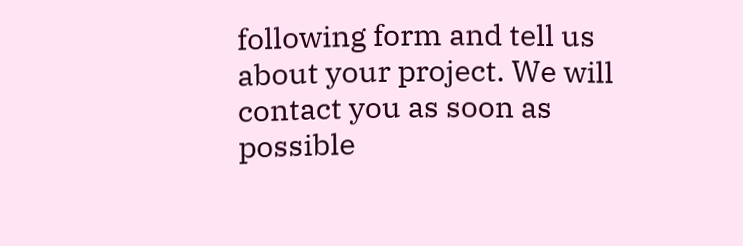following form and tell us about your project. We will contact you as soon as possible